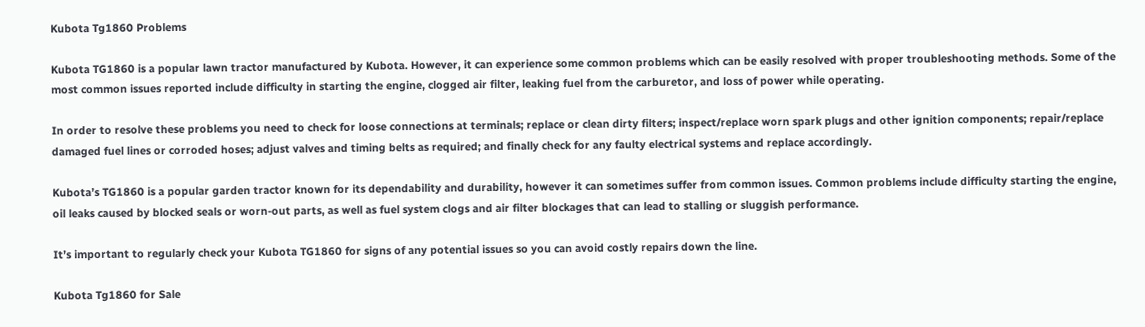Kubota Tg1860 Problems

Kubota TG1860 is a popular lawn tractor manufactured by Kubota. However, it can experience some common problems which can be easily resolved with proper troubleshooting methods. Some of the most common issues reported include difficulty in starting the engine, clogged air filter, leaking fuel from the carburetor, and loss of power while operating.

In order to resolve these problems you need to check for loose connections at terminals; replace or clean dirty filters; inspect/replace worn spark plugs and other ignition components; repair/replace damaged fuel lines or corroded hoses; adjust valves and timing belts as required; and finally check for any faulty electrical systems and replace accordingly.

Kubota’s TG1860 is a popular garden tractor known for its dependability and durability, however it can sometimes suffer from common issues. Common problems include difficulty starting the engine, oil leaks caused by blocked seals or worn-out parts, as well as fuel system clogs and air filter blockages that can lead to stalling or sluggish performance.

It’s important to regularly check your Kubota TG1860 for signs of any potential issues so you can avoid costly repairs down the line.

Kubota Tg1860 for Sale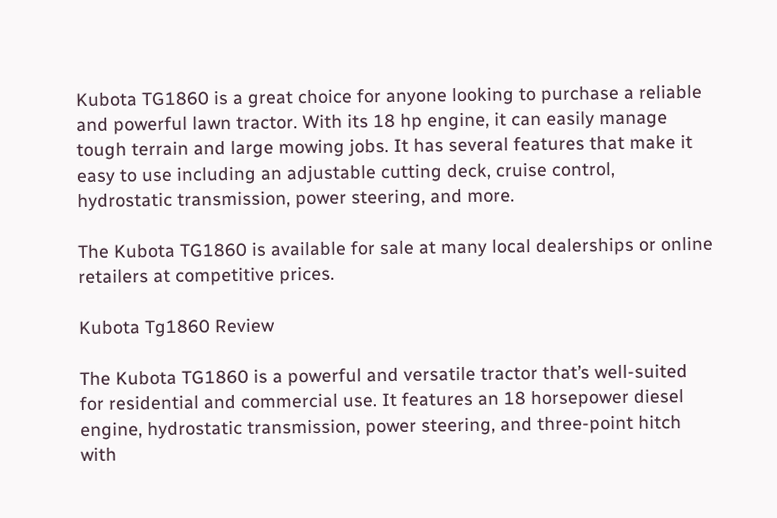Kubota TG1860 is a great choice for anyone looking to purchase a reliable and powerful lawn tractor. With its 18 hp engine, it can easily manage tough terrain and large mowing jobs. It has several features that make it easy to use including an adjustable cutting deck, cruise control, hydrostatic transmission, power steering, and more.

The Kubota TG1860 is available for sale at many local dealerships or online retailers at competitive prices.

Kubota Tg1860 Review

The Kubota TG1860 is a powerful and versatile tractor that’s well-suited for residential and commercial use. It features an 18 horsepower diesel engine, hydrostatic transmission, power steering, and three-point hitch with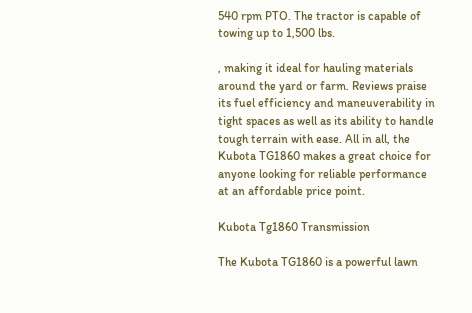540 rpm PTO. The tractor is capable of towing up to 1,500 lbs.

, making it ideal for hauling materials around the yard or farm. Reviews praise its fuel efficiency and maneuverability in tight spaces as well as its ability to handle tough terrain with ease. All in all, the Kubota TG1860 makes a great choice for anyone looking for reliable performance at an affordable price point.

Kubota Tg1860 Transmission

The Kubota TG1860 is a powerful lawn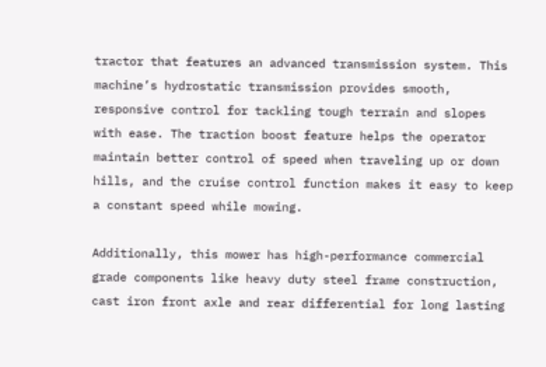tractor that features an advanced transmission system. This machine’s hydrostatic transmission provides smooth, responsive control for tackling tough terrain and slopes with ease. The traction boost feature helps the operator maintain better control of speed when traveling up or down hills, and the cruise control function makes it easy to keep a constant speed while mowing.

Additionally, this mower has high-performance commercial grade components like heavy duty steel frame construction, cast iron front axle and rear differential for long lasting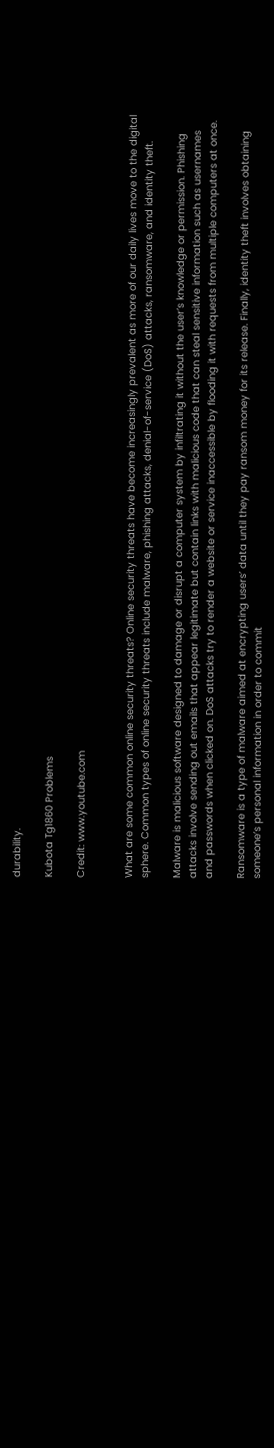durability.

Kubota Tg1860 Problems

Credit: www.youtube.com


What are some common online security threats? Online security threats have become increasingly prevalent as more of our daily lives move to the digital sphere. Common types of online security threats include malware, phishing attacks, denial-of-service (DoS) attacks, ransomware, and identity theft.

Malware is malicious software designed to damage or disrupt a computer system by infiltrating it without the user’s knowledge or permission. Phishing attacks involve sending out emails that appear legitimate but contain links with malicious code that can steal sensitive information such as usernames and passwords when clicked on. DoS attacks try to render a website or service inaccessible by flooding it with requests from multiple computers at once.

Ransomware is a type of malware aimed at encrypting users’ data until they pay ransom money for its release. Finally, identity theft involves obtaining someone’s personal information in order to commit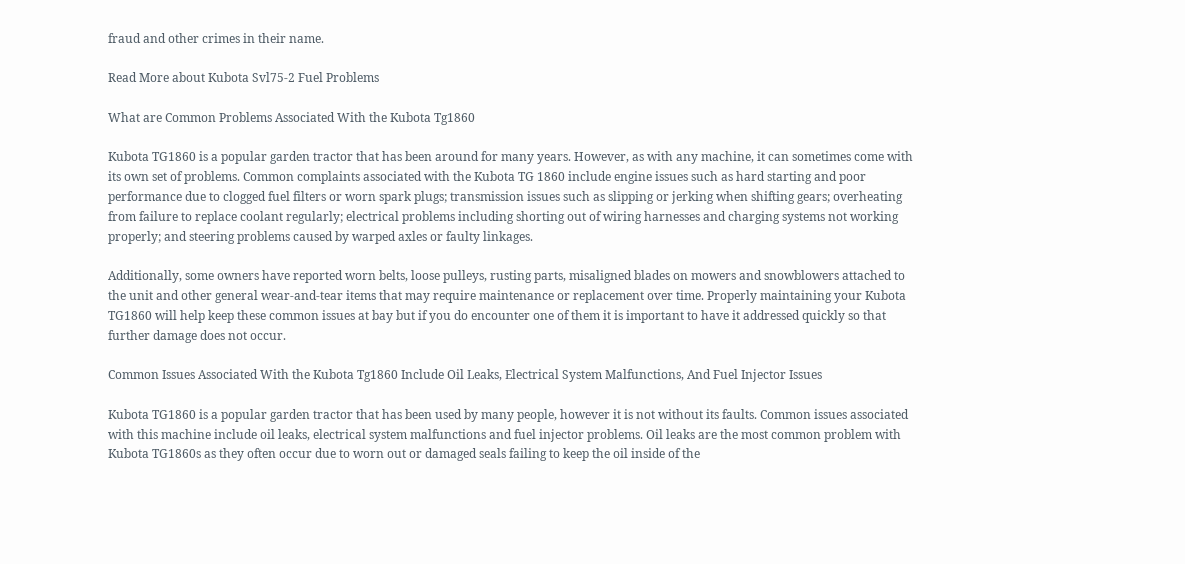fraud and other crimes in their name.

Read More about Kubota Svl75-2 Fuel Problems

What are Common Problems Associated With the Kubota Tg1860

Kubota TG1860 is a popular garden tractor that has been around for many years. However, as with any machine, it can sometimes come with its own set of problems. Common complaints associated with the Kubota TG 1860 include engine issues such as hard starting and poor performance due to clogged fuel filters or worn spark plugs; transmission issues such as slipping or jerking when shifting gears; overheating from failure to replace coolant regularly; electrical problems including shorting out of wiring harnesses and charging systems not working properly; and steering problems caused by warped axles or faulty linkages.

Additionally, some owners have reported worn belts, loose pulleys, rusting parts, misaligned blades on mowers and snowblowers attached to the unit and other general wear-and-tear items that may require maintenance or replacement over time. Properly maintaining your Kubota TG1860 will help keep these common issues at bay but if you do encounter one of them it is important to have it addressed quickly so that further damage does not occur.

Common Issues Associated With the Kubota Tg1860 Include Oil Leaks, Electrical System Malfunctions, And Fuel Injector Issues

Kubota TG1860 is a popular garden tractor that has been used by many people, however it is not without its faults. Common issues associated with this machine include oil leaks, electrical system malfunctions and fuel injector problems. Oil leaks are the most common problem with Kubota TG1860s as they often occur due to worn out or damaged seals failing to keep the oil inside of the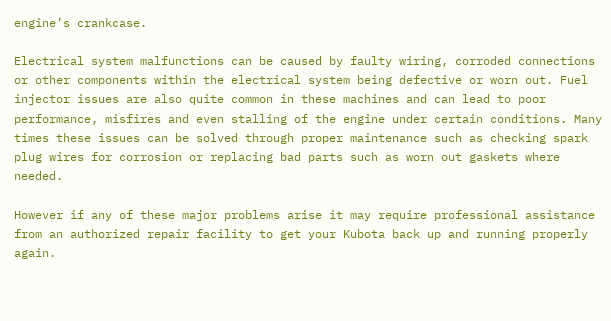engine’s crankcase.

Electrical system malfunctions can be caused by faulty wiring, corroded connections or other components within the electrical system being defective or worn out. Fuel injector issues are also quite common in these machines and can lead to poor performance, misfires and even stalling of the engine under certain conditions. Many times these issues can be solved through proper maintenance such as checking spark plug wires for corrosion or replacing bad parts such as worn out gaskets where needed.

However if any of these major problems arise it may require professional assistance from an authorized repair facility to get your Kubota back up and running properly again.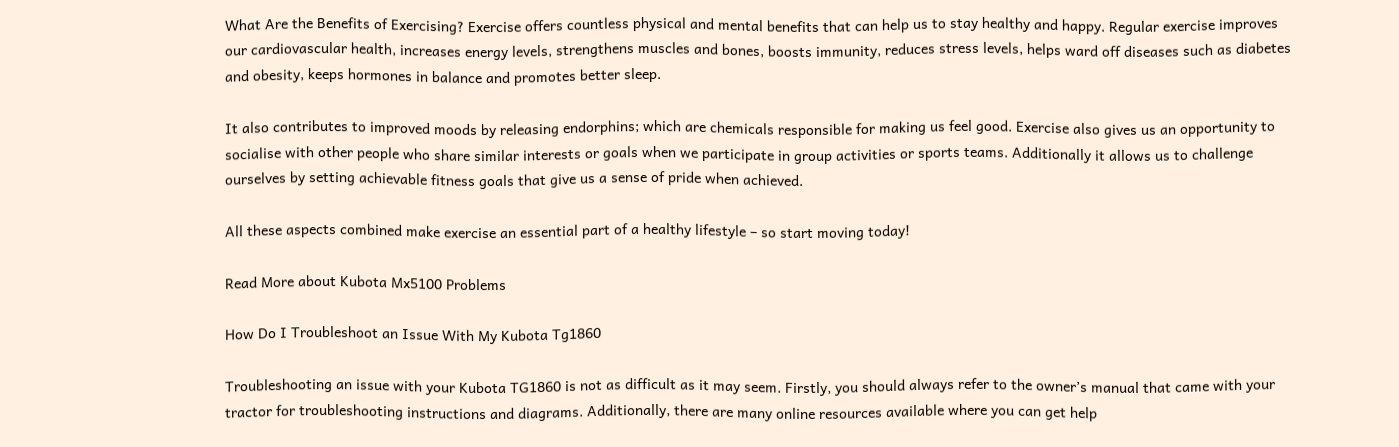What Are the Benefits of Exercising? Exercise offers countless physical and mental benefits that can help us to stay healthy and happy. Regular exercise improves our cardiovascular health, increases energy levels, strengthens muscles and bones, boosts immunity, reduces stress levels, helps ward off diseases such as diabetes and obesity, keeps hormones in balance and promotes better sleep.

It also contributes to improved moods by releasing endorphins; which are chemicals responsible for making us feel good. Exercise also gives us an opportunity to socialise with other people who share similar interests or goals when we participate in group activities or sports teams. Additionally it allows us to challenge ourselves by setting achievable fitness goals that give us a sense of pride when achieved.

All these aspects combined make exercise an essential part of a healthy lifestyle – so start moving today!

Read More about Kubota Mx5100 Problems

How Do I Troubleshoot an Issue With My Kubota Tg1860

Troubleshooting an issue with your Kubota TG1860 is not as difficult as it may seem. Firstly, you should always refer to the owner’s manual that came with your tractor for troubleshooting instructions and diagrams. Additionally, there are many online resources available where you can get help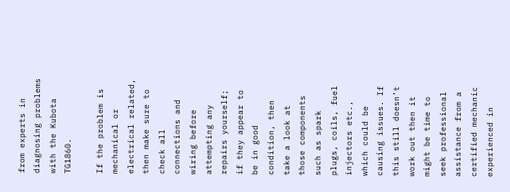from experts in diagnosing problems with the Kubota TG1860.

If the problem is mechanical or electrical related, then make sure to check all connections and wiring before attempting any repairs yourself; if they appear to be in good condition, then take a look at those components such as spark plugs, coils, fuel injectors etc., which could be causing issues. If this still doesn’t work out then it might be time to seek professional assistance from a certified mechanic experienced in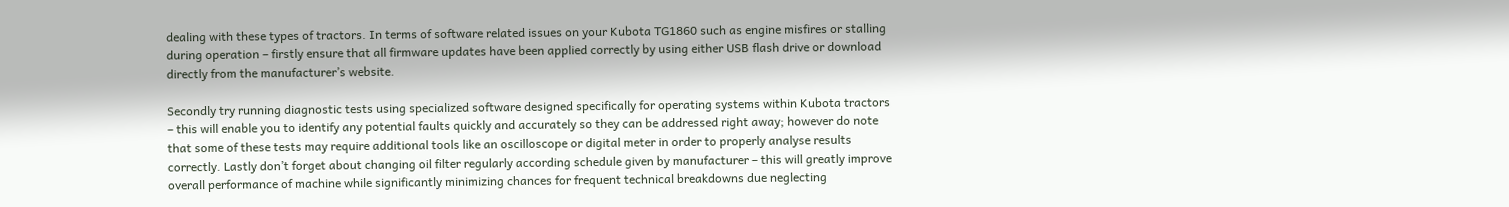dealing with these types of tractors. In terms of software related issues on your Kubota TG1860 such as engine misfires or stalling during operation – firstly ensure that all firmware updates have been applied correctly by using either USB flash drive or download directly from the manufacturer’s website.

Secondly try running diagnostic tests using specialized software designed specifically for operating systems within Kubota tractors – this will enable you to identify any potential faults quickly and accurately so they can be addressed right away; however do note that some of these tests may require additional tools like an oscilloscope or digital meter in order to properly analyse results correctly. Lastly don’t forget about changing oil filter regularly according schedule given by manufacturer – this will greatly improve overall performance of machine while significantly minimizing chances for frequent technical breakdowns due neglecting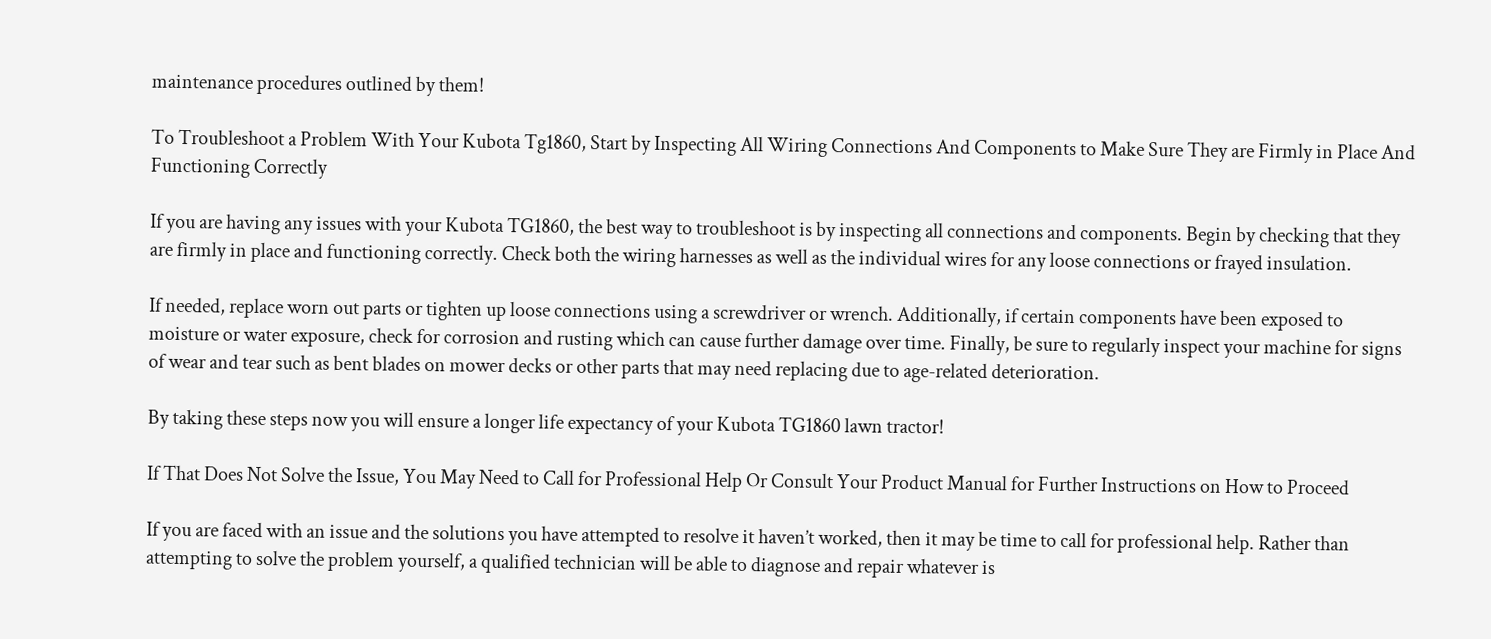maintenance procedures outlined by them!

To Troubleshoot a Problem With Your Kubota Tg1860, Start by Inspecting All Wiring Connections And Components to Make Sure They are Firmly in Place And Functioning Correctly

If you are having any issues with your Kubota TG1860, the best way to troubleshoot is by inspecting all connections and components. Begin by checking that they are firmly in place and functioning correctly. Check both the wiring harnesses as well as the individual wires for any loose connections or frayed insulation.

If needed, replace worn out parts or tighten up loose connections using a screwdriver or wrench. Additionally, if certain components have been exposed to moisture or water exposure, check for corrosion and rusting which can cause further damage over time. Finally, be sure to regularly inspect your machine for signs of wear and tear such as bent blades on mower decks or other parts that may need replacing due to age-related deterioration.

By taking these steps now you will ensure a longer life expectancy of your Kubota TG1860 lawn tractor!

If That Does Not Solve the Issue, You May Need to Call for Professional Help Or Consult Your Product Manual for Further Instructions on How to Proceed

If you are faced with an issue and the solutions you have attempted to resolve it haven’t worked, then it may be time to call for professional help. Rather than attempting to solve the problem yourself, a qualified technician will be able to diagnose and repair whatever is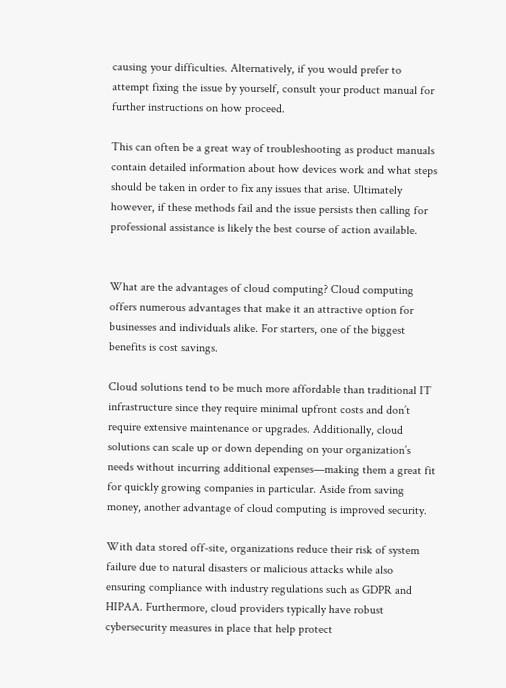causing your difficulties. Alternatively, if you would prefer to attempt fixing the issue by yourself, consult your product manual for further instructions on how proceed.

This can often be a great way of troubleshooting as product manuals contain detailed information about how devices work and what steps should be taken in order to fix any issues that arise. Ultimately however, if these methods fail and the issue persists then calling for professional assistance is likely the best course of action available.


What are the advantages of cloud computing? Cloud computing offers numerous advantages that make it an attractive option for businesses and individuals alike. For starters, one of the biggest benefits is cost savings.

Cloud solutions tend to be much more affordable than traditional IT infrastructure since they require minimal upfront costs and don’t require extensive maintenance or upgrades. Additionally, cloud solutions can scale up or down depending on your organization’s needs without incurring additional expenses—making them a great fit for quickly growing companies in particular. Aside from saving money, another advantage of cloud computing is improved security.

With data stored off-site, organizations reduce their risk of system failure due to natural disasters or malicious attacks while also ensuring compliance with industry regulations such as GDPR and HIPAA. Furthermore, cloud providers typically have robust cybersecurity measures in place that help protect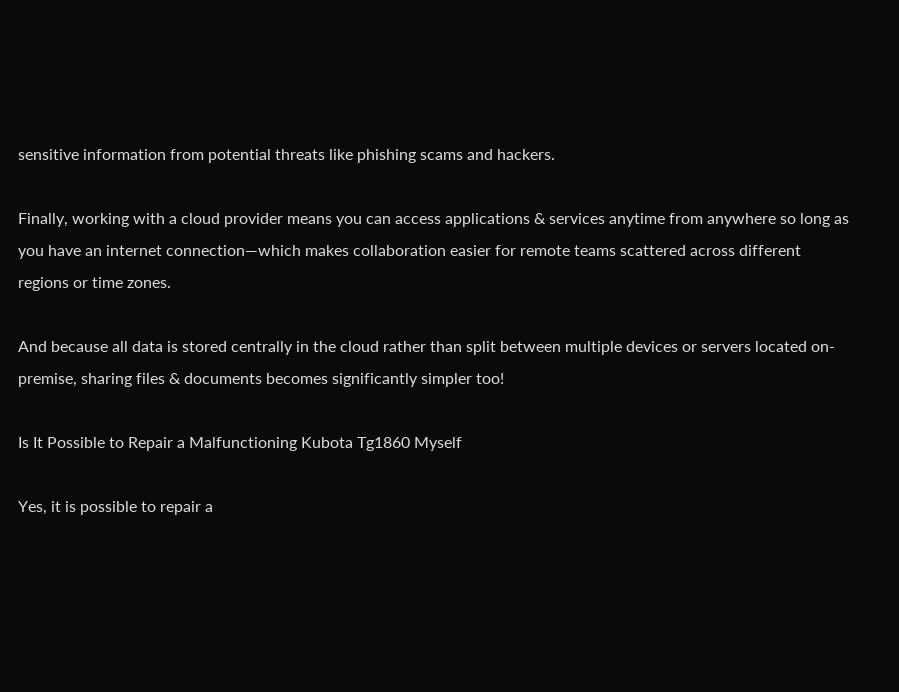sensitive information from potential threats like phishing scams and hackers.

Finally, working with a cloud provider means you can access applications & services anytime from anywhere so long as you have an internet connection—which makes collaboration easier for remote teams scattered across different regions or time zones.

And because all data is stored centrally in the cloud rather than split between multiple devices or servers located on-premise, sharing files & documents becomes significantly simpler too!

Is It Possible to Repair a Malfunctioning Kubota Tg1860 Myself

Yes, it is possible to repair a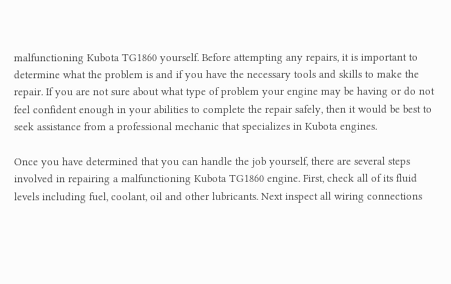malfunctioning Kubota TG1860 yourself. Before attempting any repairs, it is important to determine what the problem is and if you have the necessary tools and skills to make the repair. If you are not sure about what type of problem your engine may be having or do not feel confident enough in your abilities to complete the repair safely, then it would be best to seek assistance from a professional mechanic that specializes in Kubota engines.

Once you have determined that you can handle the job yourself, there are several steps involved in repairing a malfunctioning Kubota TG1860 engine. First, check all of its fluid levels including fuel, coolant, oil and other lubricants. Next inspect all wiring connections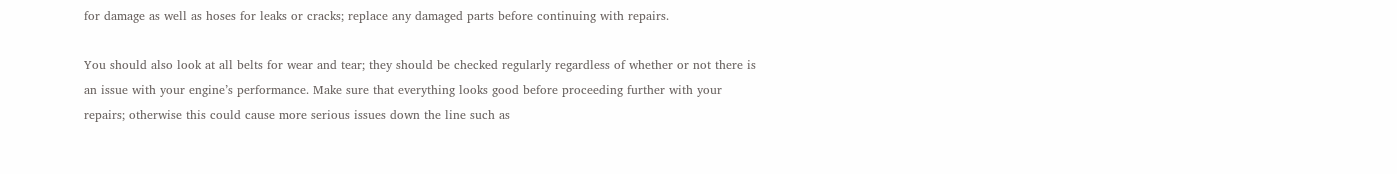for damage as well as hoses for leaks or cracks; replace any damaged parts before continuing with repairs.

You should also look at all belts for wear and tear; they should be checked regularly regardless of whether or not there is an issue with your engine’s performance. Make sure that everything looks good before proceeding further with your repairs; otherwise this could cause more serious issues down the line such as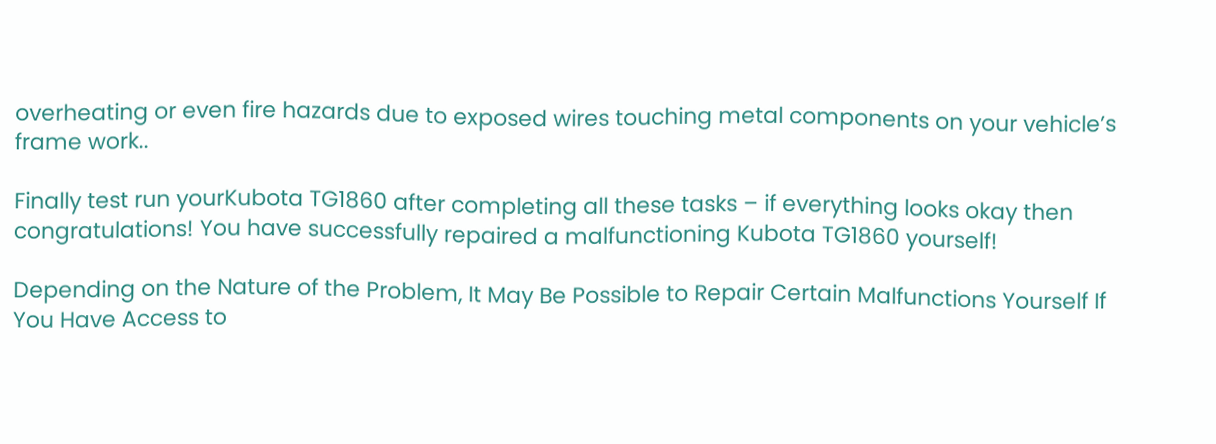overheating or even fire hazards due to exposed wires touching metal components on your vehicle’s frame work..

Finally test run yourKubota TG1860 after completing all these tasks – if everything looks okay then congratulations! You have successfully repaired a malfunctioning Kubota TG1860 yourself!

Depending on the Nature of the Problem, It May Be Possible to Repair Certain Malfunctions Yourself If You Have Access to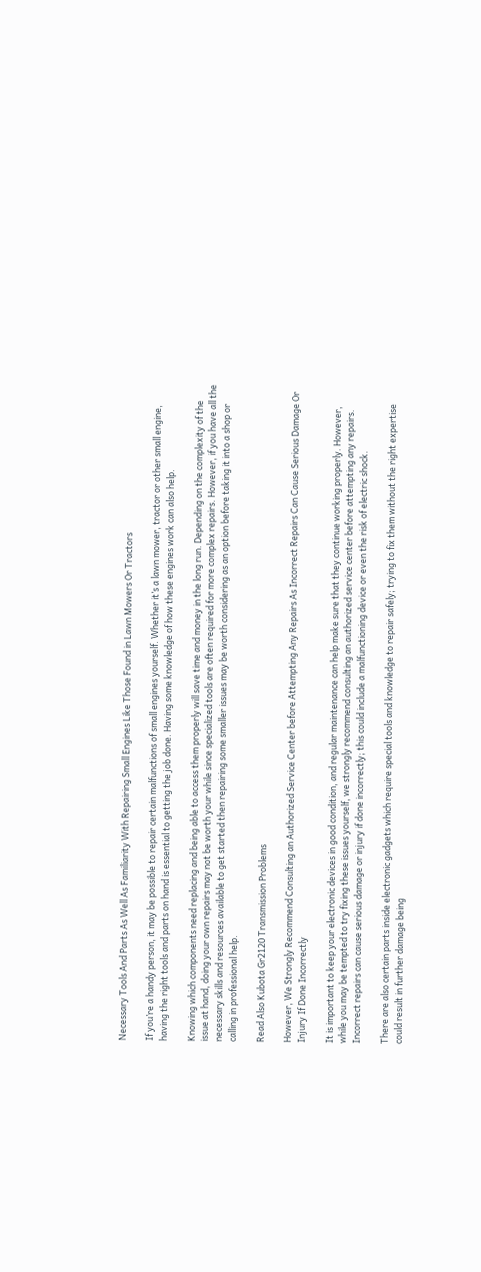Necessary Tools And Parts As Well As Familiarity With Repairing Small Engines Like Those Found in Lawn Mowers Or Tractors

If you’re a handy person, it may be possible to repair certain malfunctions of small engines yourself. Whether it’s a lawn mower, tractor or other small engine, having the right tools and parts on hand is essential to getting the job done. Having some knowledge of how these engines work can also help.

Knowing which components need replacing and being able to access them properly will save time and money in the long run. Depending on the complexity of the issue at hand, doing your own repairs may not be worth your while since specialized tools are often required for more complex repairs. However, if you have all the necessary skills and resources available to get started then repairing some smaller issues may be worth considering as an option before taking it into a shop or calling in professional help.

Read Also Kubota Gr2120 Transmission Problems

However, We Strongly Recommend Consulting an Authorized Service Center before Attempting Any Repairs As Incorrect Repairs Can Cause Serious Damage Or Injury If Done Incorrectly

It is important to keep your electronic devices in good condition, and regular maintenance can help make sure that they continue working properly. However, while you may be tempted to try fixing these issues yourself, we strongly recommend consulting an authorized service center before attempting any repairs. Incorrect repairs can cause serious damage or injury if done incorrectly; this could include a malfunctioning device or even the risk of electric shock.

There are also certain parts inside electronic gadgets which require special tools and knowledge to repair safely; trying to fix them without the right expertise could result in further damage being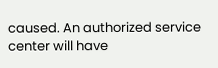caused. An authorized service center will have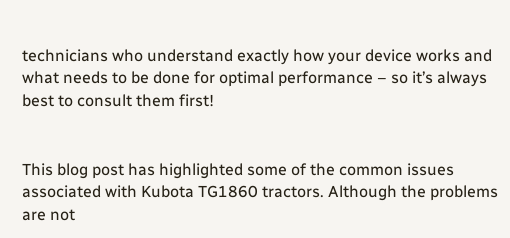technicians who understand exactly how your device works and what needs to be done for optimal performance – so it’s always best to consult them first!


This blog post has highlighted some of the common issues associated with Kubota TG1860 tractors. Although the problems are not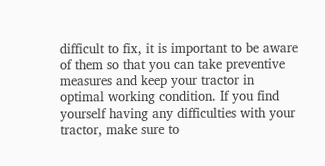difficult to fix, it is important to be aware of them so that you can take preventive measures and keep your tractor in optimal working condition. If you find yourself having any difficulties with your tractor, make sure to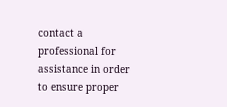contact a professional for assistance in order to ensure proper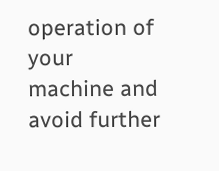operation of your machine and avoid further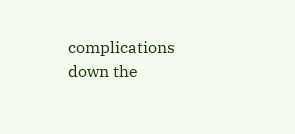complications down the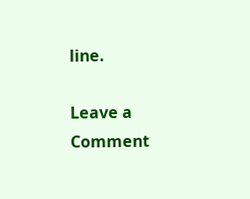line.

Leave a Comment